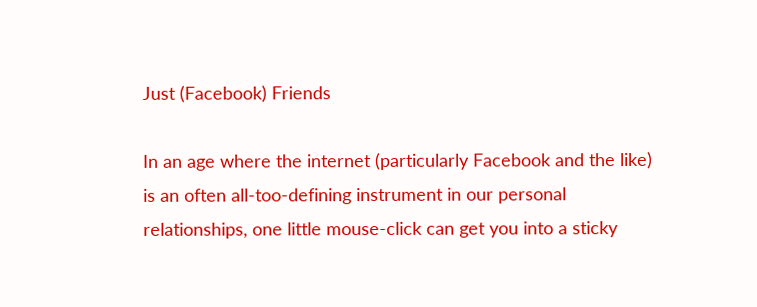Just (Facebook) Friends

In an age where the internet (particularly Facebook and the like) is an often all-too-defining instrument in our personal relationships, one little mouse-click can get you into a sticky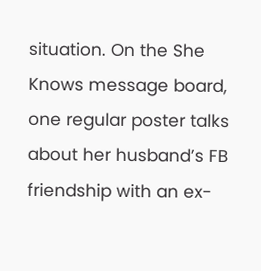situation. On the She Knows message board, one regular poster talks about her husband’s FB friendship with an ex-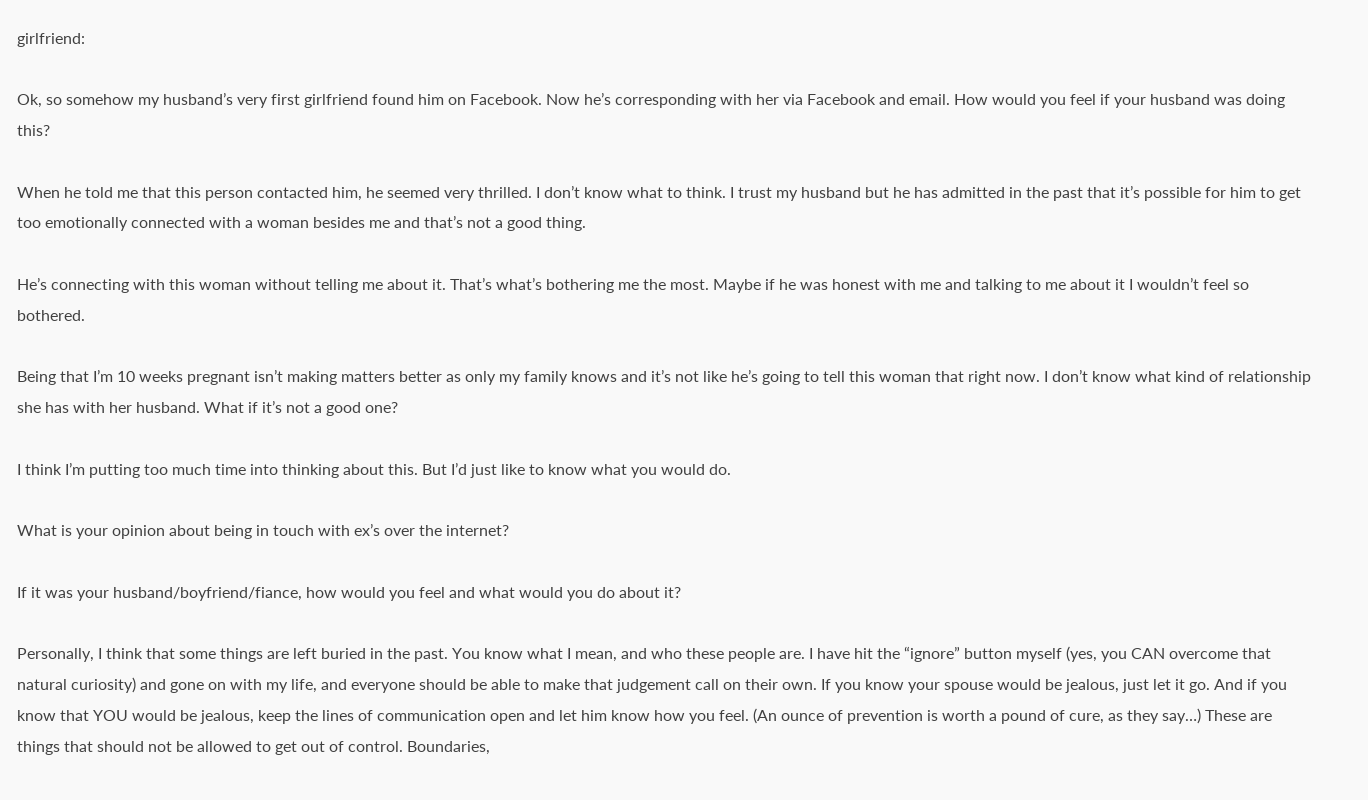girlfriend:

Ok, so somehow my husband’s very first girlfriend found him on Facebook. Now he’s corresponding with her via Facebook and email. How would you feel if your husband was doing this?

When he told me that this person contacted him, he seemed very thrilled. I don’t know what to think. I trust my husband but he has admitted in the past that it’s possible for him to get too emotionally connected with a woman besides me and that’s not a good thing.

He’s connecting with this woman without telling me about it. That’s what’s bothering me the most. Maybe if he was honest with me and talking to me about it I wouldn’t feel so bothered.

Being that I’m 10 weeks pregnant isn’t making matters better as only my family knows and it’s not like he’s going to tell this woman that right now. I don’t know what kind of relationship she has with her husband. What if it’s not a good one?

I think I’m putting too much time into thinking about this. But I’d just like to know what you would do.

What is your opinion about being in touch with ex’s over the internet?

If it was your husband/boyfriend/fiance, how would you feel and what would you do about it?

Personally, I think that some things are left buried in the past. You know what I mean, and who these people are. I have hit the “ignore” button myself (yes, you CAN overcome that natural curiosity) and gone on with my life, and everyone should be able to make that judgement call on their own. If you know your spouse would be jealous, just let it go. And if you know that YOU would be jealous, keep the lines of communication open and let him know how you feel. (An ounce of prevention is worth a pound of cure, as they say…) These are things that should not be allowed to get out of control. Boundaries,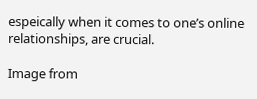espeically when it comes to one’s online relationships, are crucial.

Image from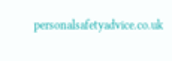personalsafetyadvice.co.uk